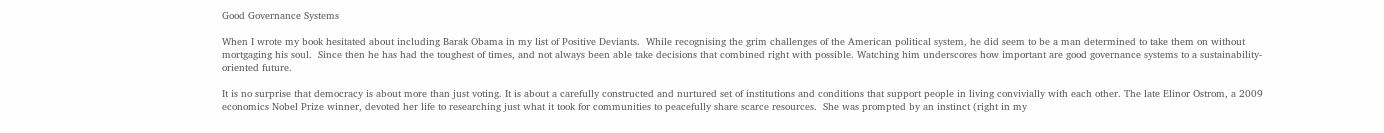Good Governance Systems

When I wrote my book hesitated about including Barak Obama in my list of Positive Deviants.  While recognising the grim challenges of the American political system, he did seem to be a man determined to take them on without mortgaging his soul.  Since then he has had the toughest of times, and not always been able take decisions that combined right with possible. Watching him underscores how important are good governance systems to a sustainability-oriented future.

It is no surprise that democracy is about more than just voting. It is about a carefully constructed and nurtured set of institutions and conditions that support people in living convivially with each other. The late Elinor Ostrom, a 2009 economics Nobel Prize winner, devoted her life to researching just what it took for communities to peacefully share scarce resources.  She was prompted by an instinct (right in my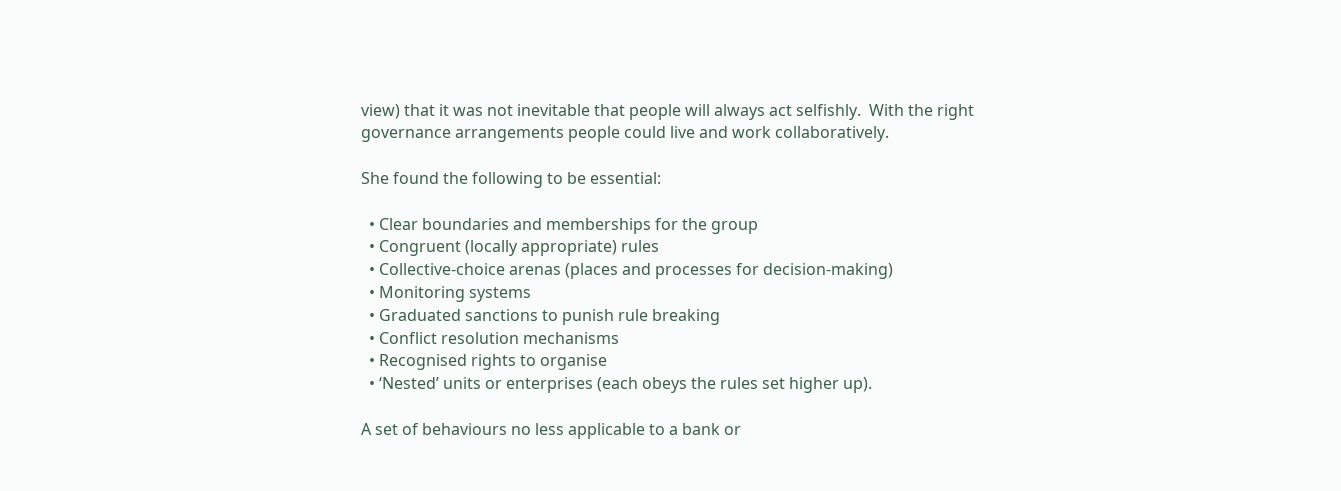view) that it was not inevitable that people will always act selfishly.  With the right governance arrangements people could live and work collaboratively.

She found the following to be essential:

  • Clear boundaries and memberships for the group
  • Congruent (locally appropriate) rules
  • Collective-choice arenas (places and processes for decision-making)
  • Monitoring systems
  • Graduated sanctions to punish rule breaking
  • Conflict resolution mechanisms
  • Recognised rights to organise
  • ‘Nested’ units or enterprises (each obeys the rules set higher up).

A set of behaviours no less applicable to a bank or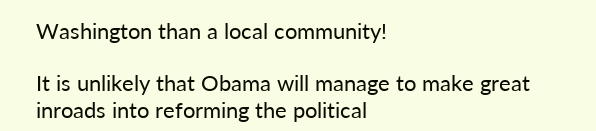Washington than a local community!

It is unlikely that Obama will manage to make great inroads into reforming the political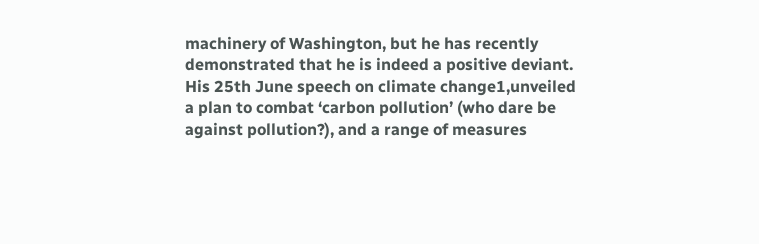machinery of Washington, but he has recently demonstrated that he is indeed a positive deviant. His 25th June speech on climate change1,unveiled a plan to combat ‘carbon pollution’ (who dare be against pollution?), and a range of measures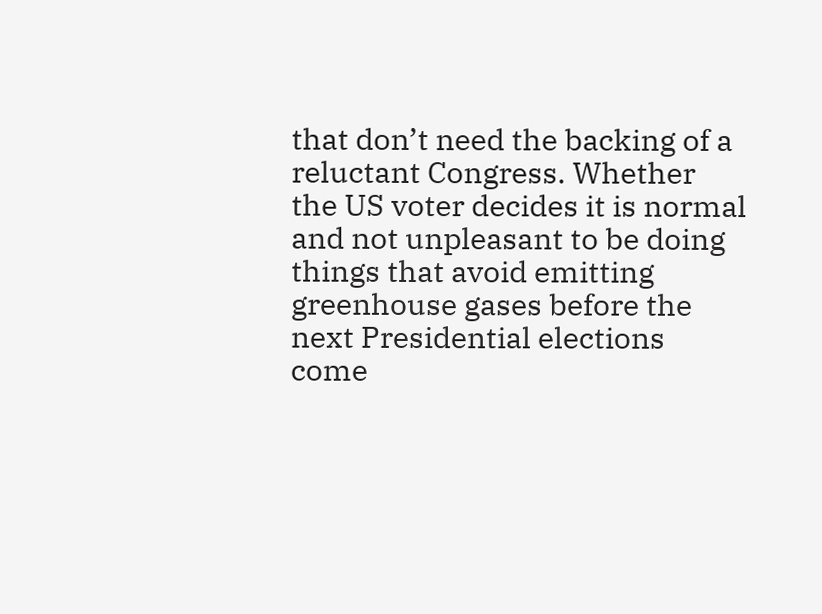that don’t need the backing of a reluctant Congress. Whether the US voter decides it is normal and not unpleasant to be doing things that avoid emitting greenhouse gases before the next Presidential elections come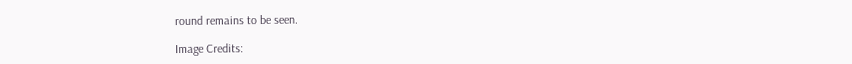round remains to be seen.

Image Credits: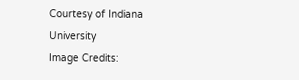Courtesy of Indiana University
Image Credits: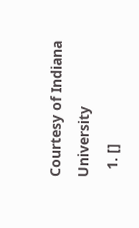Courtesy of Indiana University
  1. []